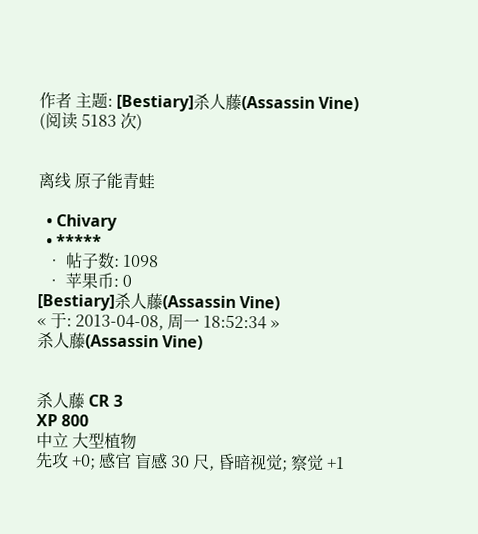作者 主题: [Bestiary]杀人藤(Assassin Vine)  (阅读 5183 次)


离线 原子能青蛙

  • Chivary
  • *****
  • 帖子数: 1098
  • 苹果币: 0
[Bestiary]杀人藤(Assassin Vine)
« 于: 2013-04-08, 周一 18:52:34 »
杀人藤(Assassin Vine)


杀人藤 CR 3
XP 800
中立 大型植物
先攻 +0; 感官 盲感 30 尺, 昏暗视觉; 察觉 +1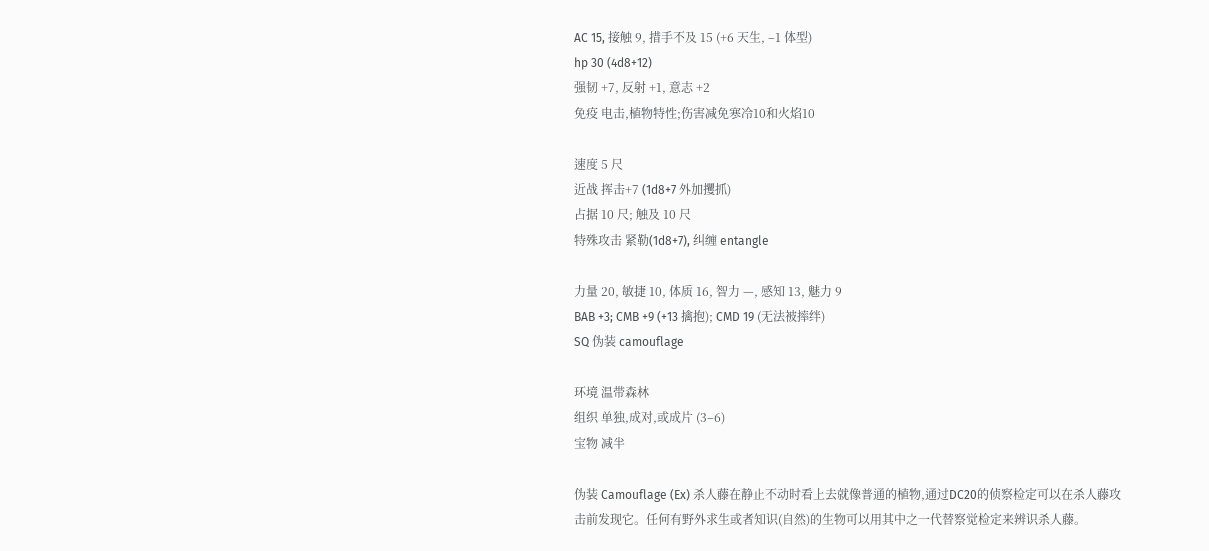AC 15, 接触 9, 措手不及 15 (+6 天生, –1 体型)
hp 30 (4d8+12)
强韧 +7, 反射 +1, 意志 +2
免疫 电击,植物特性;伤害减免寒冷10和火焰10

速度 5 尺
近战 挥击+7 (1d8+7 外加攫抓)
占据 10 尺; 触及 10 尺
特殊攻击 紧勒(1d8+7), 纠缠 entangle

力量 20, 敏捷 10, 体质 16, 智力 —, 感知 13, 魅力 9
BAB +3; CMB +9 (+13 擒抱); CMD 19 (无法被摔绊)
SQ 伪装 camouflage

环境 温带森林
组织 单独,成对,或成片 (3–6)
宝物 减半

伪装 Camouflage (Ex) 杀人藤在静止不动时看上去就像普通的植物,通过DC20的侦察检定可以在杀人藤攻击前发现它。任何有野外求生或者知识(自然)的生物可以用其中之一代替察觉检定来辨识杀人藤。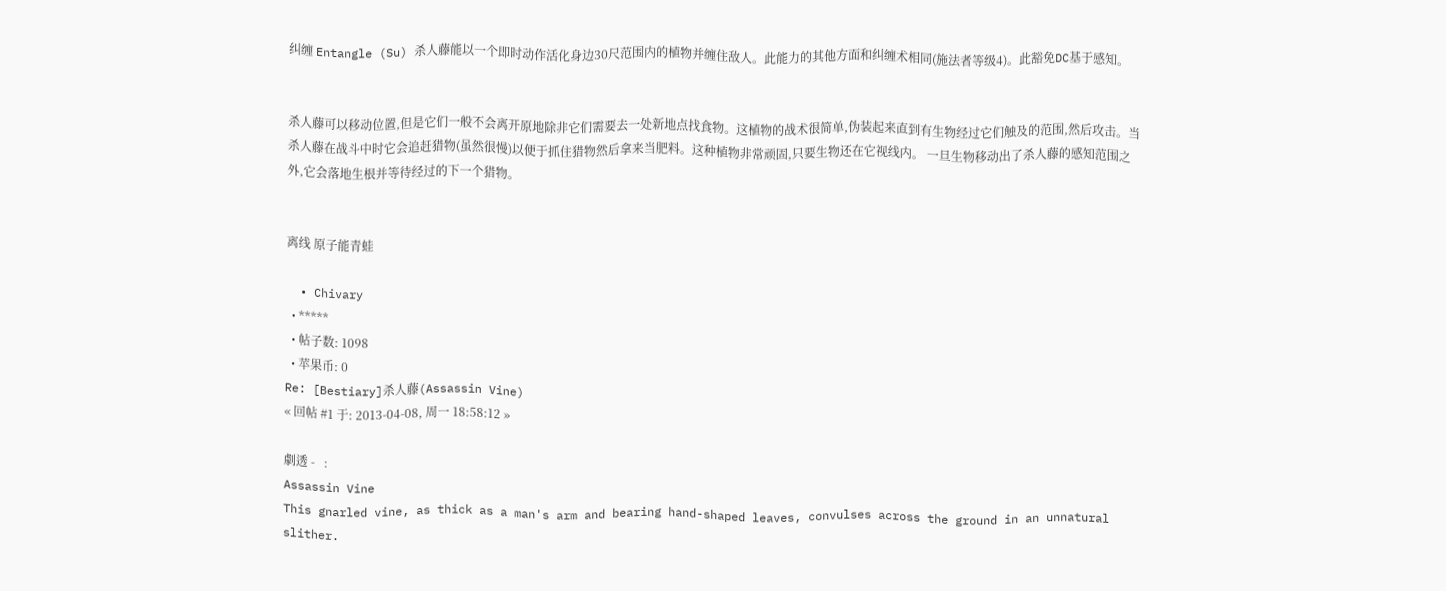纠缠 Entangle (Su) 杀人藤能以一个即时动作活化身边30尺范围内的植物并缠住敌人。此能力的其他方面和纠缠术相同(施法者等级4)。此豁免DC基于感知。


杀人藤可以移动位置,但是它们一般不会离开原地除非它们需要去一处新地点找食物。这植物的战术很简单,伪装起来直到有生物经过它们触及的范围,然后攻击。当杀人藤在战斗中时它会追赶猎物(虽然很慢)以便于抓住猎物然后拿来当肥料。这种植物非常顽固,只要生物还在它视线内。 一旦生物移动出了杀人藤的感知范围之外,它会落地生根并等待经过的下一个猎物。


离线 原子能青蛙

  • Chivary
  • *****
  • 帖子数: 1098
  • 苹果币: 0
Re: [Bestiary]杀人藤(Assassin Vine)
« 回帖 #1 于: 2013-04-08, 周一 18:58:12 »

劇透 -   :
Assassin Vine
This gnarled vine, as thick as a man's arm and bearing hand-shaped leaves, convulses across the ground in an unnatural slither.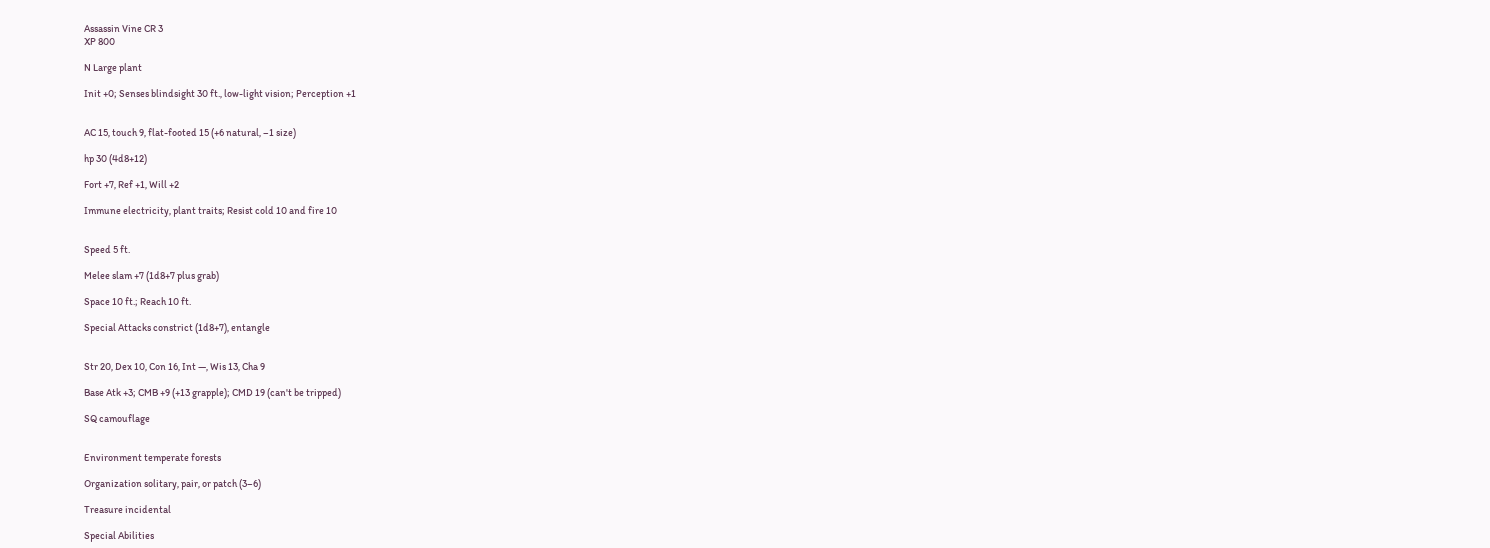Assassin Vine CR 3
XP 800

N Large plant

Init +0; Senses blindsight 30 ft., low-light vision; Perception +1


AC 15, touch 9, flat-footed 15 (+6 natural, –1 size)

hp 30 (4d8+12)

Fort +7, Ref +1, Will +2

Immune electricity, plant traits; Resist cold 10 and fire 10


Speed 5 ft.

Melee slam +7 (1d8+7 plus grab)

Space 10 ft.; Reach 10 ft.

Special Attacks constrict (1d8+7), entangle


Str 20, Dex 10, Con 16, Int —, Wis 13, Cha 9

Base Atk +3; CMB +9 (+13 grapple); CMD 19 (can't be tripped)

SQ camouflage


Environment temperate forests

Organization solitary, pair, or patch (3–6)

Treasure incidental

Special Abilities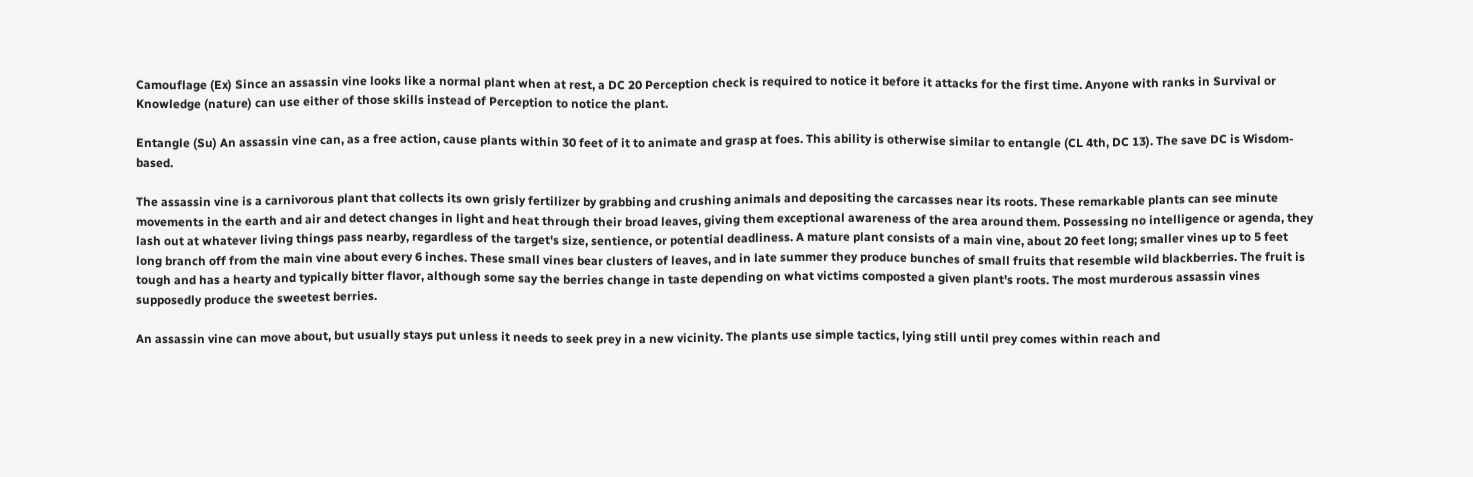Camouflage (Ex) Since an assassin vine looks like a normal plant when at rest, a DC 20 Perception check is required to notice it before it attacks for the first time. Anyone with ranks in Survival or Knowledge (nature) can use either of those skills instead of Perception to notice the plant.

Entangle (Su) An assassin vine can, as a free action, cause plants within 30 feet of it to animate and grasp at foes. This ability is otherwise similar to entangle (CL 4th, DC 13). The save DC is Wisdom-based.

The assassin vine is a carnivorous plant that collects its own grisly fertilizer by grabbing and crushing animals and depositing the carcasses near its roots. These remarkable plants can see minute movements in the earth and air and detect changes in light and heat through their broad leaves, giving them exceptional awareness of the area around them. Possessing no intelligence or agenda, they lash out at whatever living things pass nearby, regardless of the target's size, sentience, or potential deadliness. A mature plant consists of a main vine, about 20 feet long; smaller vines up to 5 feet long branch off from the main vine about every 6 inches. These small vines bear clusters of leaves, and in late summer they produce bunches of small fruits that resemble wild blackberries. The fruit is tough and has a hearty and typically bitter flavor, although some say the berries change in taste depending on what victims composted a given plant's roots. The most murderous assassin vines supposedly produce the sweetest berries.

An assassin vine can move about, but usually stays put unless it needs to seek prey in a new vicinity. The plants use simple tactics, lying still until prey comes within reach and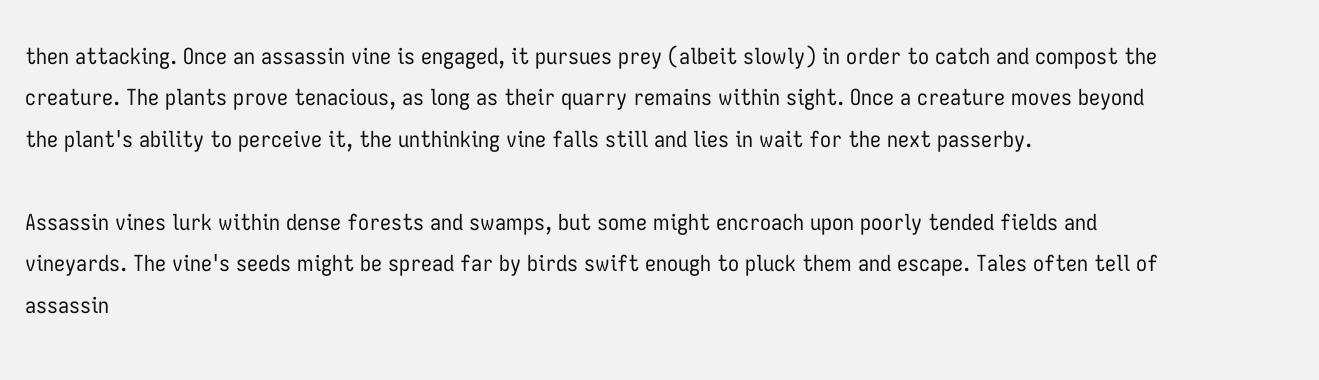then attacking. Once an assassin vine is engaged, it pursues prey (albeit slowly) in order to catch and compost the creature. The plants prove tenacious, as long as their quarry remains within sight. Once a creature moves beyond the plant's ability to perceive it, the unthinking vine falls still and lies in wait for the next passerby.

Assassin vines lurk within dense forests and swamps, but some might encroach upon poorly tended fields and vineyards. The vine's seeds might be spread far by birds swift enough to pluck them and escape. Tales often tell of assassin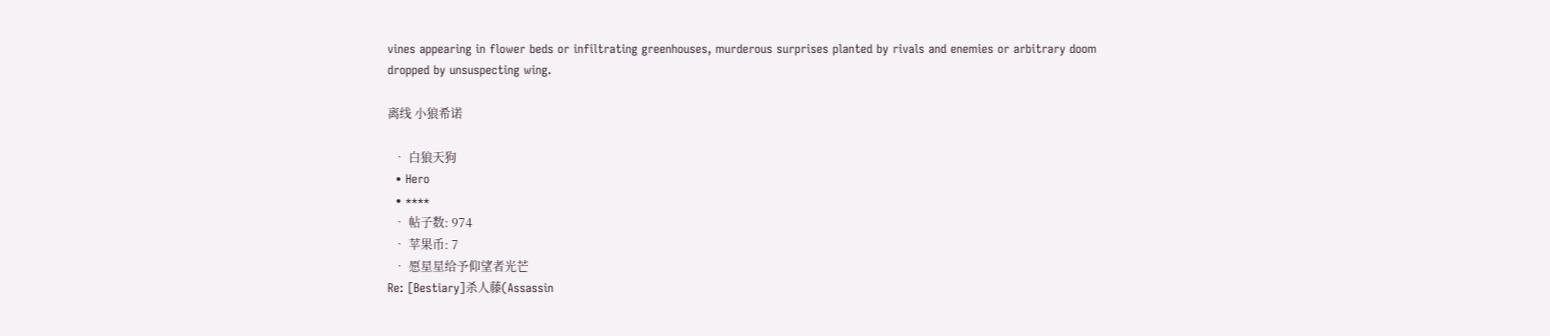vines appearing in flower beds or infiltrating greenhouses, murderous surprises planted by rivals and enemies or arbitrary doom dropped by unsuspecting wing.

离线 小狼希诺

  • 白狼天狗
  • Hero
  • ****
  • 帖子数: 974
  • 苹果币: 7
  • 愿星星给予仰望者光芒
Re: [Bestiary]杀人藤(Assassin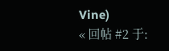Vine)
« 回帖 #2 于: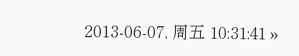2013-06-07, 周五 10:31:41 »